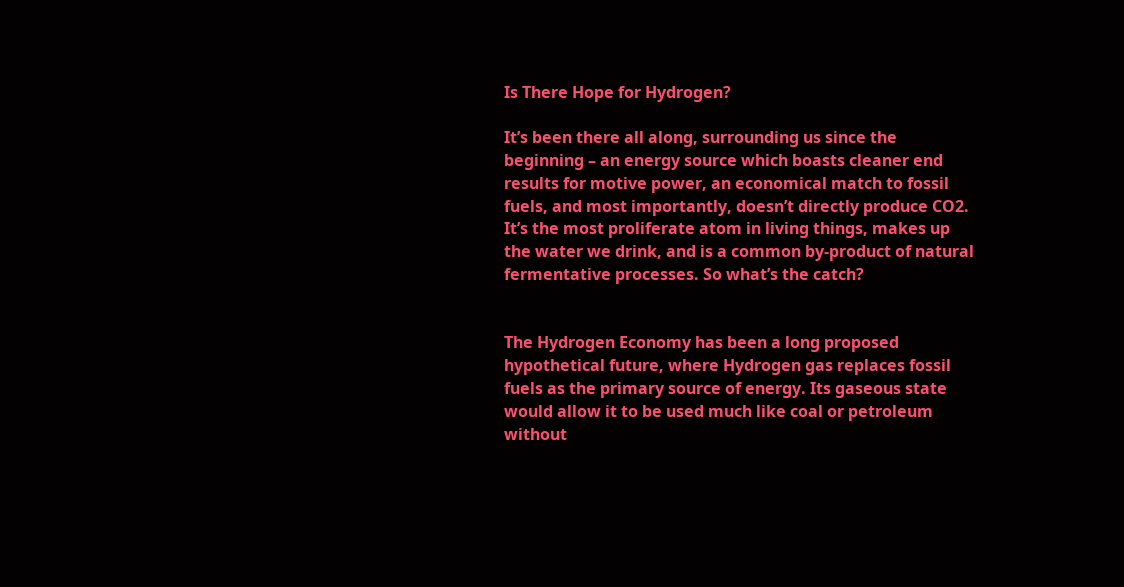Is There Hope for Hydrogen?

It’s been there all along, surrounding us since the beginning – an energy source which boasts cleaner end results for motive power, an economical match to fossil fuels, and most importantly, doesn’t directly produce CO2. It’s the most proliferate atom in living things, makes up the water we drink, and is a common by-product of natural fermentative processes. So what’s the catch?


The Hydrogen Economy has been a long proposed hypothetical future, where Hydrogen gas replaces fossil fuels as the primary source of energy. Its gaseous state would allow it to be used much like coal or petroleum without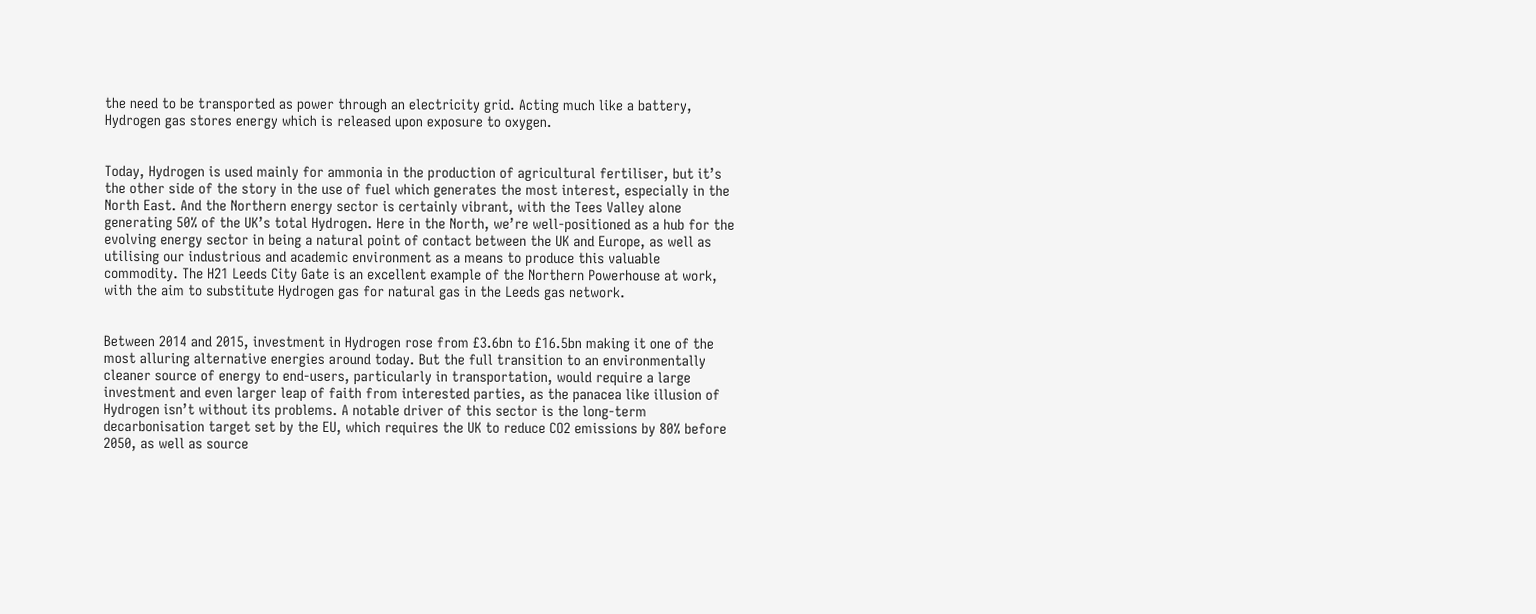the need to be transported as power through an electricity grid. Acting much like a battery, Hydrogen gas stores energy which is released upon exposure to oxygen.


Today, Hydrogen is used mainly for ammonia in the production of agricultural fertiliser, but it’s the other side of the story in the use of fuel which generates the most interest, especially in the North East. And the Northern energy sector is certainly vibrant, with the Tees Valley alone generating 50% of the UK’s total Hydrogen. Here in the North, we’re well-positioned as a hub for the evolving energy sector in being a natural point of contact between the UK and Europe, as well as utilising our industrious and academic environment as a means to produce this valuable commodity. The H21 Leeds City Gate is an excellent example of the Northern Powerhouse at work, with the aim to substitute Hydrogen gas for natural gas in the Leeds gas network.


Between 2014 and 2015, investment in Hydrogen rose from £3.6bn to £16.5bn making it one of the most alluring alternative energies around today. But the full transition to an environmentally cleaner source of energy to end-users, particularly in transportation, would require a large investment and even larger leap of faith from interested parties, as the panacea like illusion of Hydrogen isn’t without its problems. A notable driver of this sector is the long-term decarbonisation target set by the EU, which requires the UK to reduce CO2 emissions by 80% before 2050, as well as source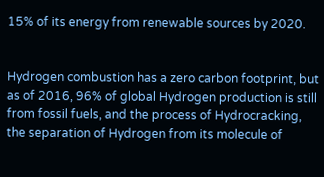15% of its energy from renewable sources by 2020.


Hydrogen combustion has a zero carbon footprint, but as of 2016, 96% of global Hydrogen production is still from fossil fuels, and the process of Hydrocracking, the separation of Hydrogen from its molecule of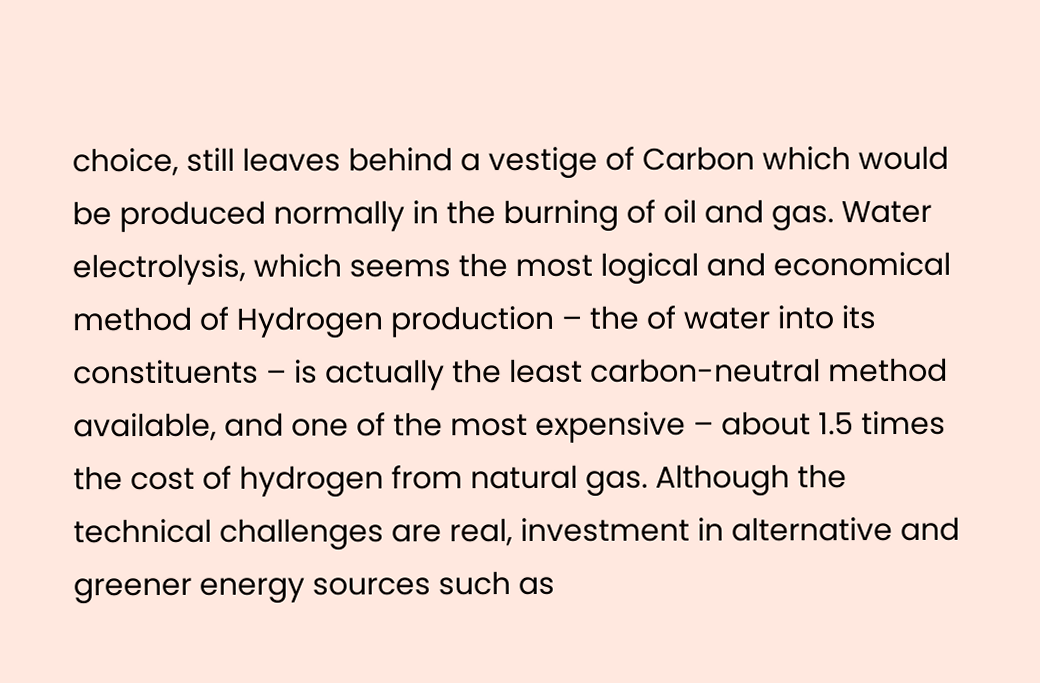choice, still leaves behind a vestige of Carbon which would be produced normally in the burning of oil and gas. Water electrolysis, which seems the most logical and economical method of Hydrogen production – the of water into its constituents – is actually the least carbon-neutral method available, and one of the most expensive – about 1.5 times the cost of hydrogen from natural gas. Although the technical challenges are real, investment in alternative and greener energy sources such as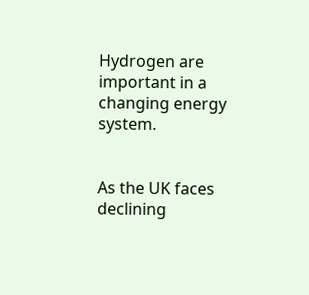Hydrogen are important in a changing energy system.


As the UK faces declining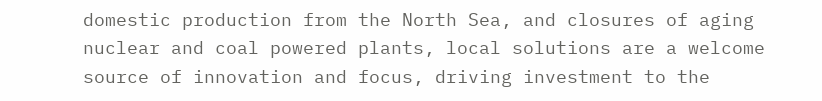domestic production from the North Sea, and closures of aging nuclear and coal powered plants, local solutions are a welcome source of innovation and focus, driving investment to the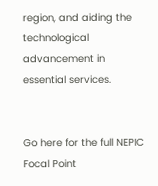region, and aiding the technological advancement in essential services.


Go here for the full NEPIC Focal Point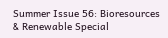Summer Issue 56: Bioresources & Renewable Special